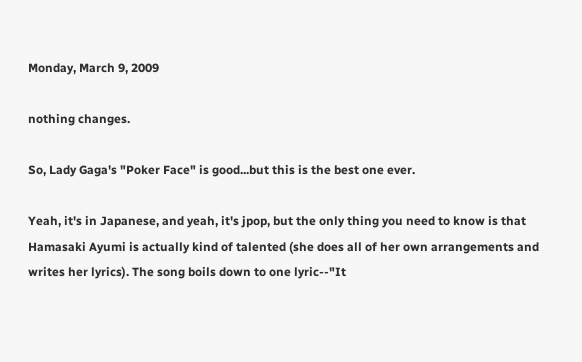Monday, March 9, 2009

nothing changes.

So, Lady Gaga's "Poker Face" is good...but this is the best one ever.

Yeah, it's in Japanese, and yeah, it's jpop, but the only thing you need to know is that Hamasaki Ayumi is actually kind of talented (she does all of her own arrangements and writes her lyrics). The song boils down to one lyric--"It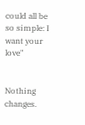could all be so simple: I want your love"


Nothing changes.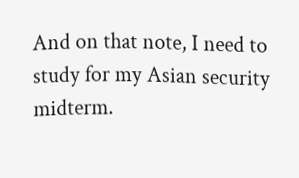And on that note, I need to study for my Asian security midterm.